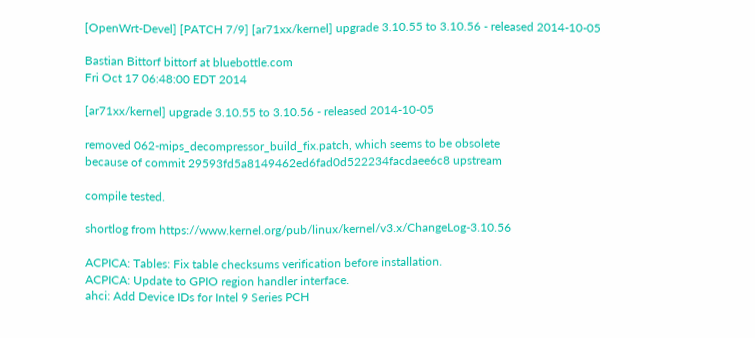[OpenWrt-Devel] [PATCH 7/9] [ar71xx/kernel] upgrade 3.10.55 to 3.10.56 - released 2014-10-05

Bastian Bittorf bittorf at bluebottle.com
Fri Oct 17 06:48:00 EDT 2014

[ar71xx/kernel] upgrade 3.10.55 to 3.10.56 - released 2014-10-05

removed 062-mips_decompressor_build_fix.patch, which seems to be obsolete
because of commit 29593fd5a8149462ed6fad0d522234facdaee6c8 upstream

compile tested.

shortlog from https://www.kernel.org/pub/linux/kernel/v3.x/ChangeLog-3.10.56

ACPICA: Tables: Fix table checksums verification before installation.
ACPICA: Update to GPIO region handler interface.
ahci: Add Device IDs for Intel 9 Series PCH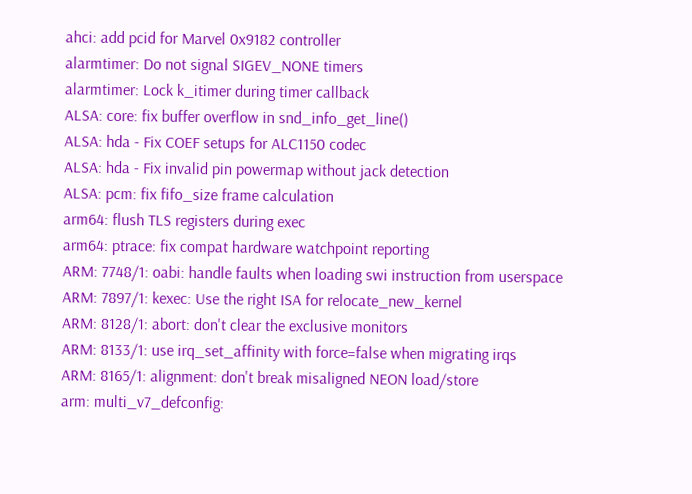ahci: add pcid for Marvel 0x9182 controller
alarmtimer: Do not signal SIGEV_NONE timers
alarmtimer: Lock k_itimer during timer callback
ALSA: core: fix buffer overflow in snd_info_get_line()
ALSA: hda - Fix COEF setups for ALC1150 codec
ALSA: hda - Fix invalid pin powermap without jack detection
ALSA: pcm: fix fifo_size frame calculation
arm64: flush TLS registers during exec
arm64: ptrace: fix compat hardware watchpoint reporting
ARM: 7748/1: oabi: handle faults when loading swi instruction from userspace
ARM: 7897/1: kexec: Use the right ISA for relocate_new_kernel
ARM: 8128/1: abort: don't clear the exclusive monitors
ARM: 8133/1: use irq_set_affinity with force=false when migrating irqs
ARM: 8165/1: alignment: don't break misaligned NEON load/store
arm: multi_v7_defconfig: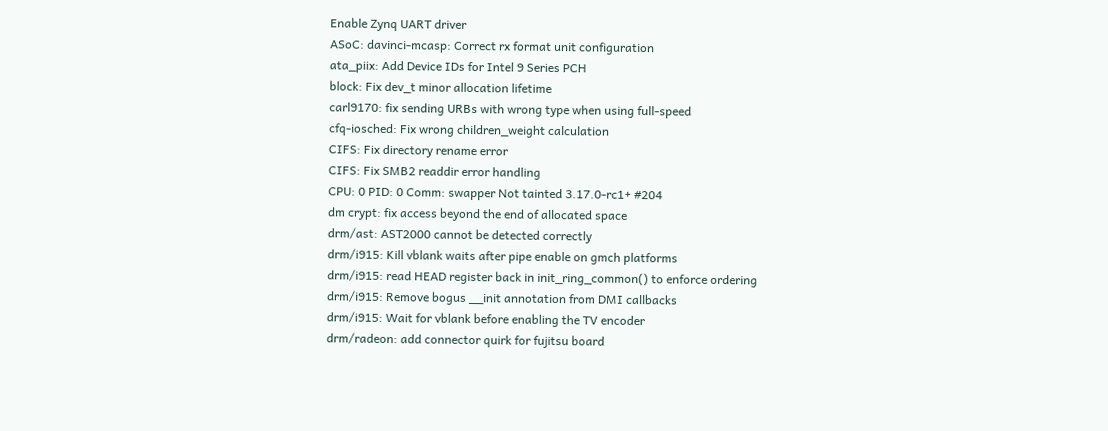Enable Zynq UART driver
ASoC: davinci-mcasp: Correct rx format unit configuration
ata_piix: Add Device IDs for Intel 9 Series PCH
block: Fix dev_t minor allocation lifetime
carl9170: fix sending URBs with wrong type when using full-speed
cfq-iosched: Fix wrong children_weight calculation
CIFS: Fix directory rename error
CIFS: Fix SMB2 readdir error handling
CPU: 0 PID: 0 Comm: swapper Not tainted 3.17.0-rc1+ #204
dm crypt: fix access beyond the end of allocated space
drm/ast: AST2000 cannot be detected correctly
drm/i915: Kill vblank waits after pipe enable on gmch platforms
drm/i915: read HEAD register back in init_ring_common() to enforce ordering
drm/i915: Remove bogus __init annotation from DMI callbacks
drm/i915: Wait for vblank before enabling the TV encoder
drm/radeon: add connector quirk for fujitsu board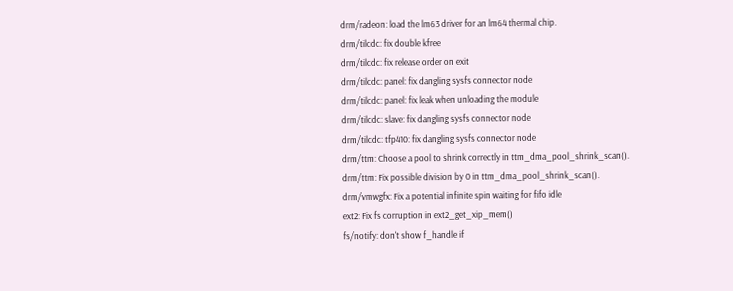drm/radeon: load the lm63 driver for an lm64 thermal chip.
drm/tilcdc: fix double kfree
drm/tilcdc: fix release order on exit
drm/tilcdc: panel: fix dangling sysfs connector node
drm/tilcdc: panel: fix leak when unloading the module
drm/tilcdc: slave: fix dangling sysfs connector node
drm/tilcdc: tfp410: fix dangling sysfs connector node
drm/ttm: Choose a pool to shrink correctly in ttm_dma_pool_shrink_scan().
drm/ttm: Fix possible division by 0 in ttm_dma_pool_shrink_scan().
drm/vmwgfx: Fix a potential infinite spin waiting for fifo idle
ext2: Fix fs corruption in ext2_get_xip_mem()
fs/notify: don't show f_handle if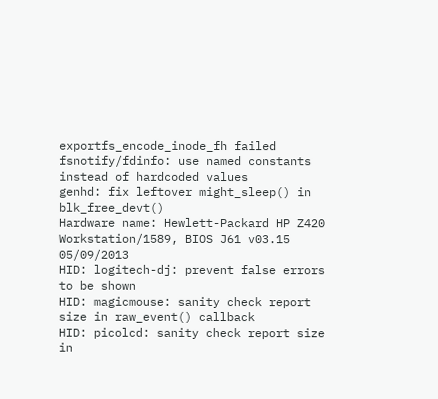exportfs_encode_inode_fh failed
fsnotify/fdinfo: use named constants instead of hardcoded values
genhd: fix leftover might_sleep() in blk_free_devt()
Hardware name: Hewlett-Packard HP Z420 Workstation/1589, BIOS J61 v03.15 05/09/2013
HID: logitech-dj: prevent false errors to be shown
HID: magicmouse: sanity check report size in raw_event() callback
HID: picolcd: sanity check report size in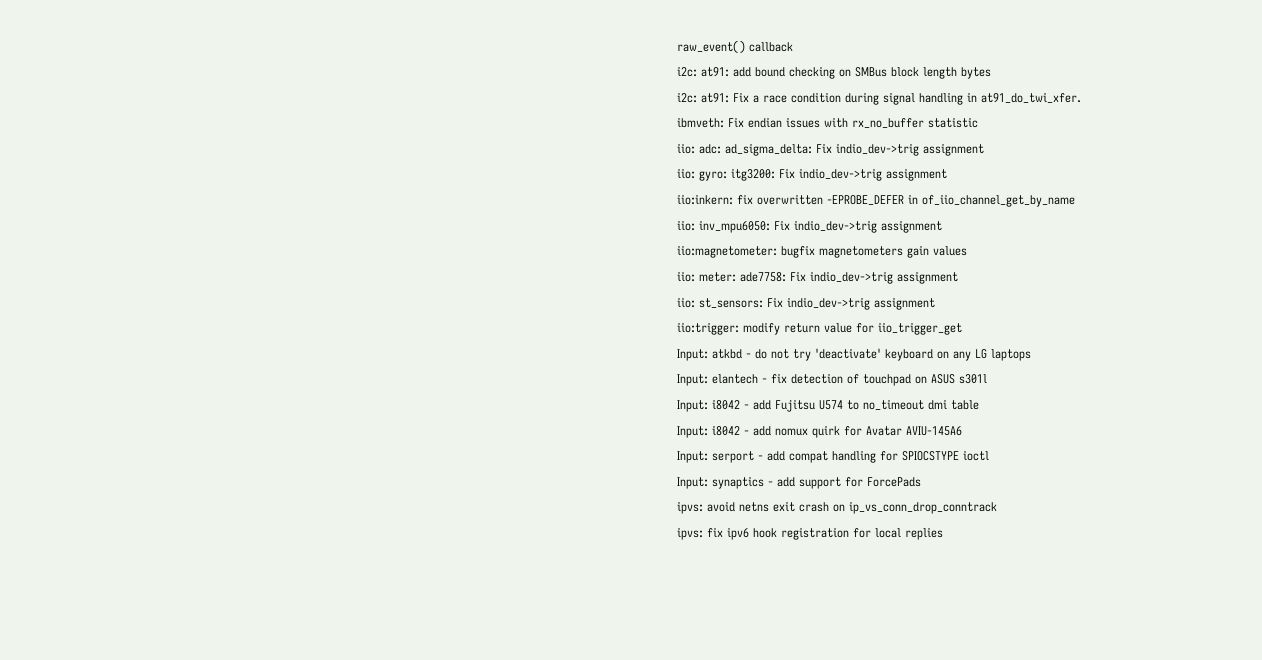raw_event() callback
i2c: at91: add bound checking on SMBus block length bytes
i2c: at91: Fix a race condition during signal handling in at91_do_twi_xfer.
ibmveth: Fix endian issues with rx_no_buffer statistic
iio: adc: ad_sigma_delta: Fix indio_dev->trig assignment
iio: gyro: itg3200: Fix indio_dev->trig assignment
iio:inkern: fix overwritten -EPROBE_DEFER in of_iio_channel_get_by_name
iio: inv_mpu6050: Fix indio_dev->trig assignment
iio:magnetometer: bugfix magnetometers gain values
iio: meter: ade7758: Fix indio_dev->trig assignment
iio: st_sensors: Fix indio_dev->trig assignment
iio:trigger: modify return value for iio_trigger_get
Input: atkbd - do not try 'deactivate' keyboard on any LG laptops
Input: elantech - fix detection of touchpad on ASUS s301l
Input: i8042 - add Fujitsu U574 to no_timeout dmi table
Input: i8042 - add nomux quirk for Avatar AVIU-145A6
Input: serport - add compat handling for SPIOCSTYPE ioctl
Input: synaptics - add support for ForcePads
ipvs: avoid netns exit crash on ip_vs_conn_drop_conntrack
ipvs: fix ipv6 hook registration for local replies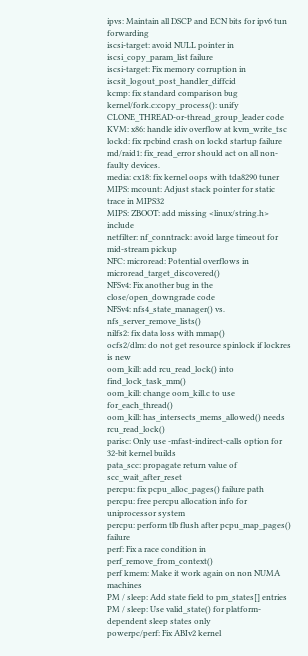ipvs: Maintain all DSCP and ECN bits for ipv6 tun forwarding
iscsi-target: avoid NULL pointer in iscsi_copy_param_list failure
iscsi-target: Fix memory corruption in iscsit_logout_post_handler_diffcid
kcmp: fix standard comparison bug
kernel/fork.c:copy_process(): unify CLONE_THREAD-or-thread_group_leader code
KVM: x86: handle idiv overflow at kvm_write_tsc
lockd: fix rpcbind crash on lockd startup failure
md/raid1: fix_read_error should act on all non-faulty devices.
media: cx18: fix kernel oops with tda8290 tuner
MIPS: mcount: Adjust stack pointer for static trace in MIPS32
MIPS: ZBOOT: add missing <linux/string.h> include
netfilter: nf_conntrack: avoid large timeout for mid-stream pickup
NFC: microread: Potential overflows in microread_target_discovered()
NFSv4: Fix another bug in the close/open_downgrade code
NFSv4: nfs4_state_manager() vs. nfs_server_remove_lists()
nilfs2: fix data loss with mmap()
ocfs2/dlm: do not get resource spinlock if lockres is new
oom_kill: add rcu_read_lock() into find_lock_task_mm()
oom_kill: change oom_kill.c to use for_each_thread()
oom_kill: has_intersects_mems_allowed() needs rcu_read_lock()
parisc: Only use -mfast-indirect-calls option for 32-bit kernel builds
pata_scc: propagate return value of scc_wait_after_reset
percpu: fix pcpu_alloc_pages() failure path
percpu: free percpu allocation info for uniprocessor system
percpu: perform tlb flush after pcpu_map_pages() failure
perf: Fix a race condition in perf_remove_from_context()
perf kmem: Make it work again on non NUMA machines
PM / sleep: Add state field to pm_states[] entries
PM / sleep: Use valid_state() for platform-dependent sleep states only
powerpc/perf: Fix ABIv2 kernel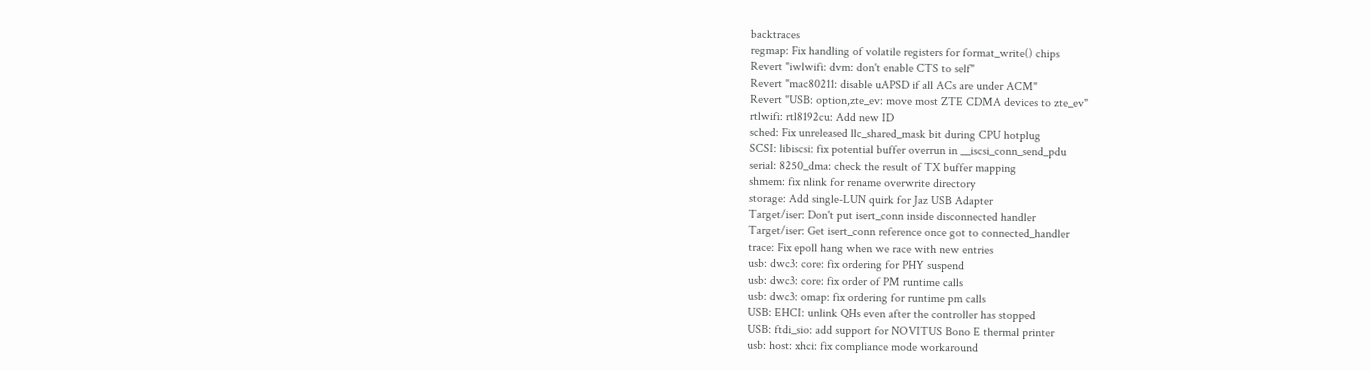backtraces
regmap: Fix handling of volatile registers for format_write() chips
Revert "iwlwifi: dvm: don't enable CTS to self"
Revert "mac80211: disable uAPSD if all ACs are under ACM"
Revert "USB: option,zte_ev: move most ZTE CDMA devices to zte_ev"
rtlwifi: rtl8192cu: Add new ID
sched: Fix unreleased llc_shared_mask bit during CPU hotplug
SCSI: libiscsi: fix potential buffer overrun in __iscsi_conn_send_pdu
serial: 8250_dma: check the result of TX buffer mapping
shmem: fix nlink for rename overwrite directory
storage: Add single-LUN quirk for Jaz USB Adapter
Target/iser: Don't put isert_conn inside disconnected handler
Target/iser: Get isert_conn reference once got to connected_handler
trace: Fix epoll hang when we race with new entries
usb: dwc3: core: fix ordering for PHY suspend
usb: dwc3: core: fix order of PM runtime calls
usb: dwc3: omap: fix ordering for runtime pm calls
USB: EHCI: unlink QHs even after the controller has stopped
USB: ftdi_sio: add support for NOVITUS Bono E thermal printer
usb: host: xhci: fix compliance mode workaround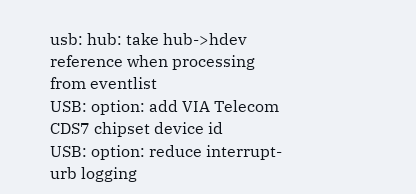usb: hub: take hub->hdev reference when processing from eventlist
USB: option: add VIA Telecom CDS7 chipset device id
USB: option: reduce interrupt-urb logging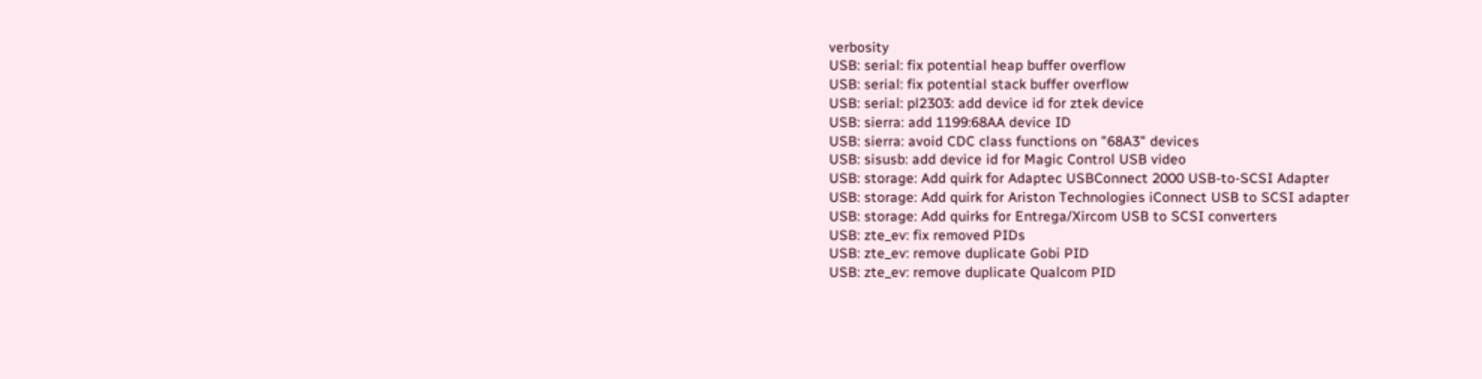verbosity
USB: serial: fix potential heap buffer overflow
USB: serial: fix potential stack buffer overflow
USB: serial: pl2303: add device id for ztek device
USB: sierra: add 1199:68AA device ID
USB: sierra: avoid CDC class functions on "68A3" devices
USB: sisusb: add device id for Magic Control USB video
USB: storage: Add quirk for Adaptec USBConnect 2000 USB-to-SCSI Adapter
USB: storage: Add quirk for Ariston Technologies iConnect USB to SCSI adapter
USB: storage: Add quirks for Entrega/Xircom USB to SCSI converters
USB: zte_ev: fix removed PIDs
USB: zte_ev: remove duplicate Gobi PID
USB: zte_ev: remove duplicate Qualcom PID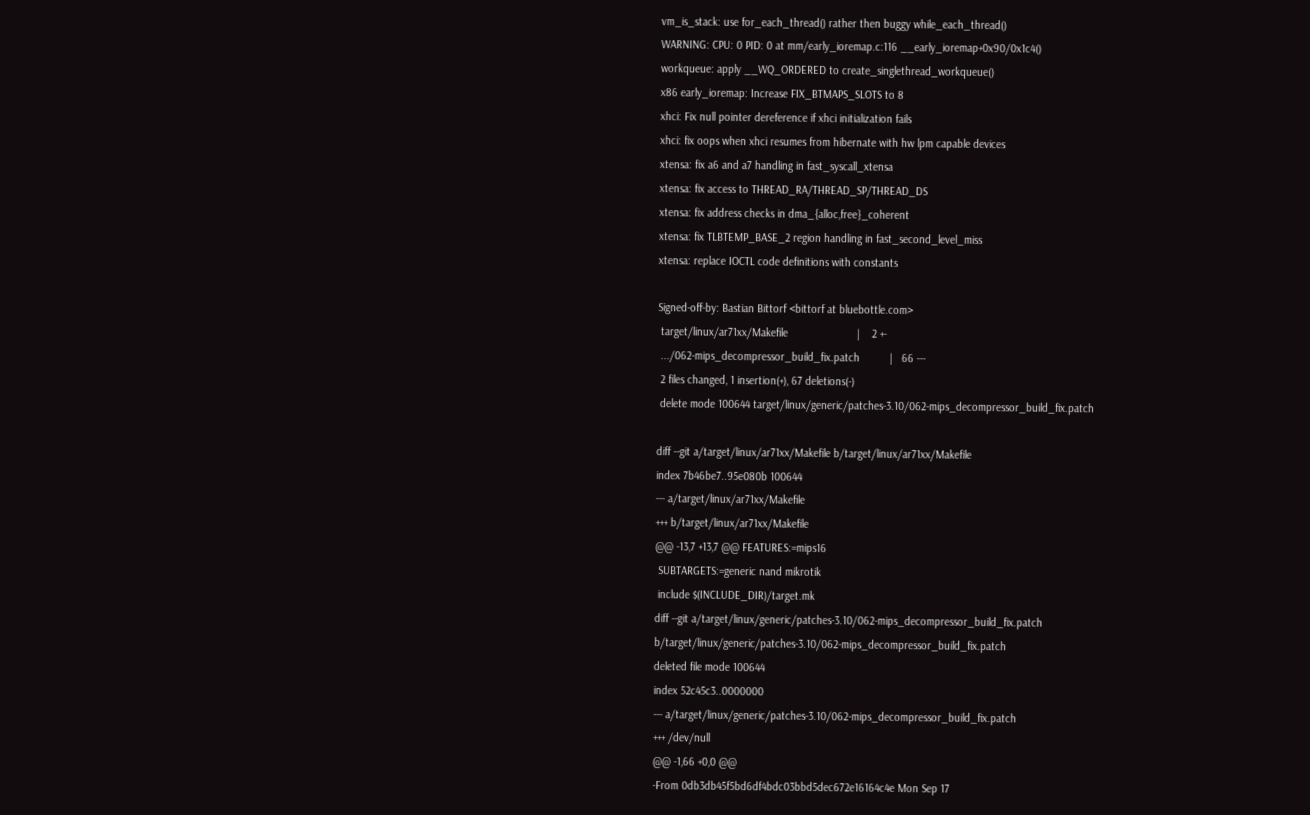vm_is_stack: use for_each_thread() rather then buggy while_each_thread()
WARNING: CPU: 0 PID: 0 at mm/early_ioremap.c:116 __early_ioremap+0x90/0x1c4()
workqueue: apply __WQ_ORDERED to create_singlethread_workqueue()
x86 early_ioremap: Increase FIX_BTMAPS_SLOTS to 8
xhci: Fix null pointer dereference if xhci initialization fails
xhci: fix oops when xhci resumes from hibernate with hw lpm capable devices
xtensa: fix a6 and a7 handling in fast_syscall_xtensa
xtensa: fix access to THREAD_RA/THREAD_SP/THREAD_DS
xtensa: fix address checks in dma_{alloc,free}_coherent
xtensa: fix TLBTEMP_BASE_2 region handling in fast_second_level_miss
xtensa: replace IOCTL code definitions with constants

Signed-off-by: Bastian Bittorf <bittorf at bluebottle.com>
 target/linux/ar71xx/Makefile                       |    2 +-
 .../062-mips_decompressor_build_fix.patch          |   66 ---
 2 files changed, 1 insertion(+), 67 deletions(-)
 delete mode 100644 target/linux/generic/patches-3.10/062-mips_decompressor_build_fix.patch

diff --git a/target/linux/ar71xx/Makefile b/target/linux/ar71xx/Makefile
index 7b46be7..95e080b 100644
--- a/target/linux/ar71xx/Makefile
+++ b/target/linux/ar71xx/Makefile
@@ -13,7 +13,7 @@ FEATURES:=mips16
 SUBTARGETS:=generic nand mikrotik
 include $(INCLUDE_DIR)/target.mk
diff --git a/target/linux/generic/patches-3.10/062-mips_decompressor_build_fix.patch b/target/linux/generic/patches-3.10/062-mips_decompressor_build_fix.patch
deleted file mode 100644
index 52c45c3..0000000
--- a/target/linux/generic/patches-3.10/062-mips_decompressor_build_fix.patch
+++ /dev/null
@@ -1,66 +0,0 @@
-From 0db3db45f5bd6df4bdc03bbd5dec672e16164c4e Mon Sep 17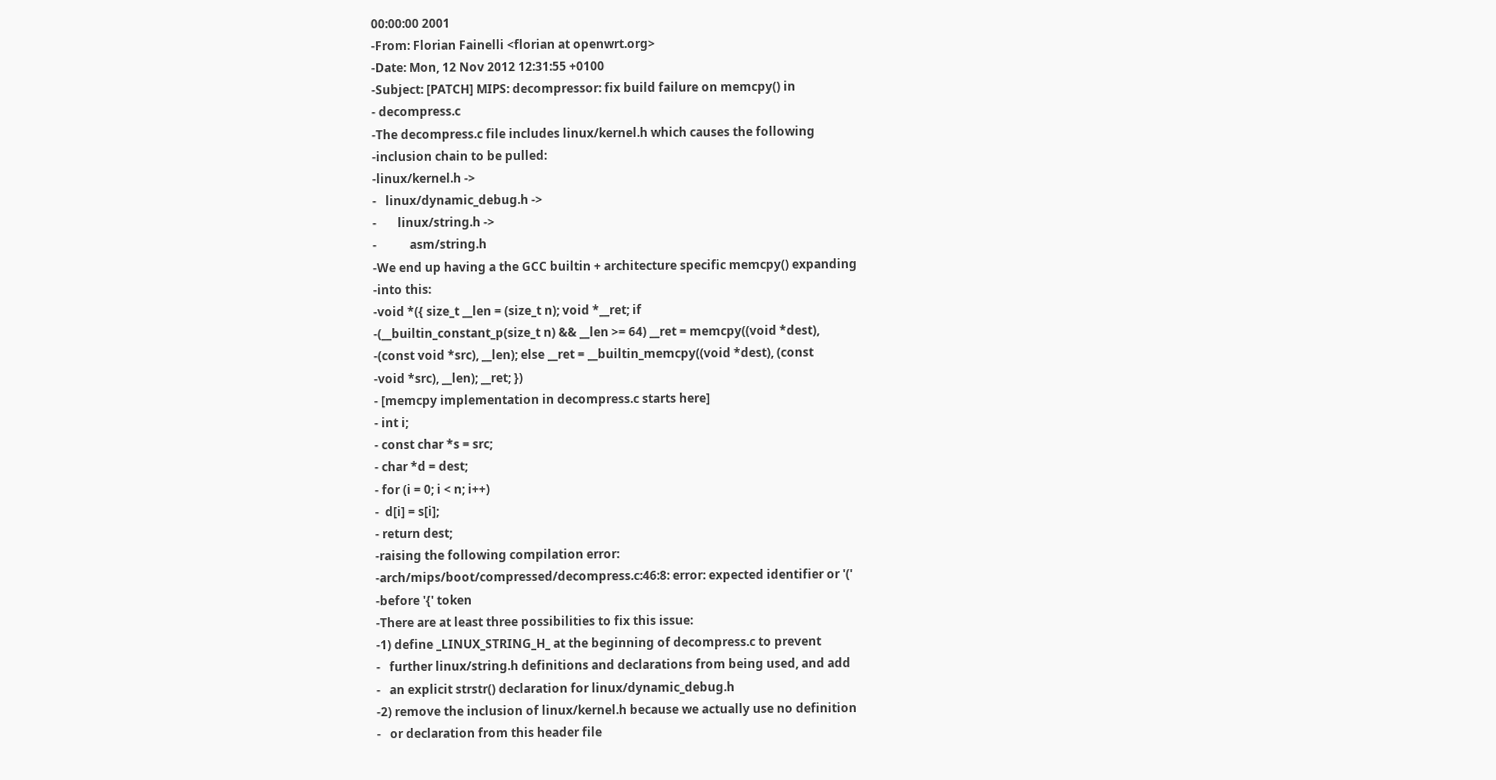00:00:00 2001
-From: Florian Fainelli <florian at openwrt.org>
-Date: Mon, 12 Nov 2012 12:31:55 +0100
-Subject: [PATCH] MIPS: decompressor: fix build failure on memcpy() in
- decompress.c
-The decompress.c file includes linux/kernel.h which causes the following
-inclusion chain to be pulled:
-linux/kernel.h ->
-   linux/dynamic_debug.h ->
-       linux/string.h ->
-           asm/string.h
-We end up having a the GCC builtin + architecture specific memcpy() expanding
-into this:
-void *({ size_t __len = (size_t n); void *__ret; if
-(__builtin_constant_p(size_t n) && __len >= 64) __ret = memcpy((void *dest),
-(const void *src), __len); else __ret = __builtin_memcpy((void *dest), (const
-void *src), __len); __ret; })
- [memcpy implementation in decompress.c starts here]
- int i;
- const char *s = src;
- char *d = dest;
- for (i = 0; i < n; i++)
-  d[i] = s[i];
- return dest;
-raising the following compilation error:
-arch/mips/boot/compressed/decompress.c:46:8: error: expected identifier or '('
-before '{' token
-There are at least three possibilities to fix this issue:
-1) define _LINUX_STRING_H_ at the beginning of decompress.c to prevent
-   further linux/string.h definitions and declarations from being used, and add
-   an explicit strstr() declaration for linux/dynamic_debug.h
-2) remove the inclusion of linux/kernel.h because we actually use no definition
-   or declaration from this header file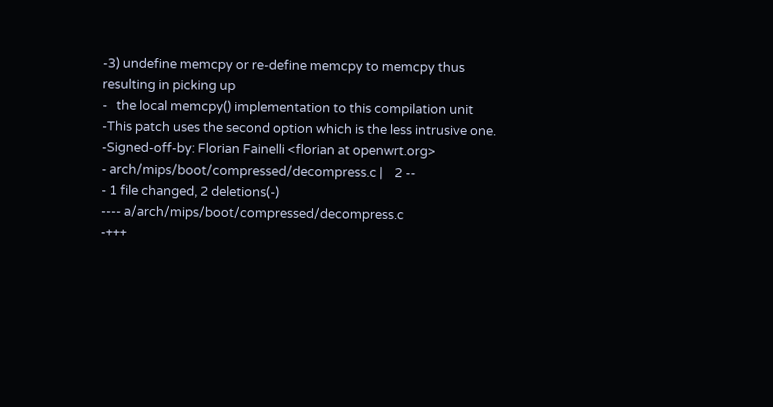-3) undefine memcpy or re-define memcpy to memcpy thus resulting in picking up
-   the local memcpy() implementation to this compilation unit
-This patch uses the second option which is the less intrusive one.
-Signed-off-by: Florian Fainelli <florian at openwrt.org>
- arch/mips/boot/compressed/decompress.c |    2 --
- 1 file changed, 2 deletions(-)
---- a/arch/mips/boot/compressed/decompress.c
-+++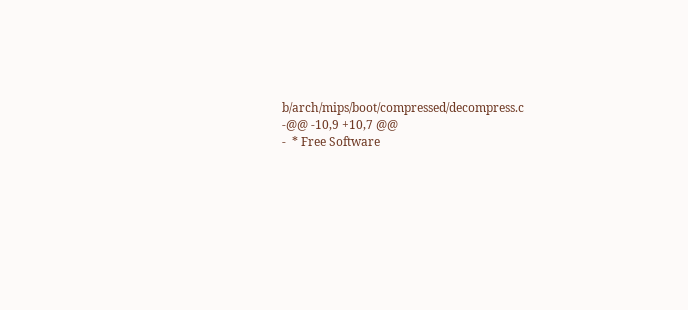b/arch/mips/boot/compressed/decompress.c
-@@ -10,9 +10,7 @@
-  * Free Software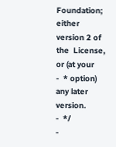Foundation;  either version 2 of the  License, or (at your
-  * option) any later version.
-  */
-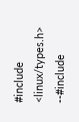#include <linux/types.h>
--#include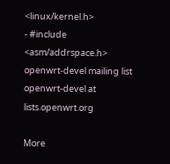<linux/kernel.h>
- #include <asm/addrspace.h>
openwrt-devel mailing list
openwrt-devel at lists.openwrt.org

More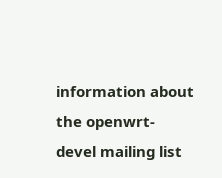information about the openwrt-devel mailing list